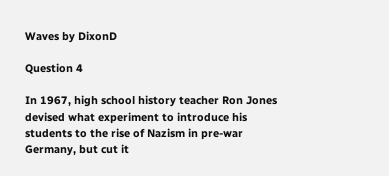Waves by DixonD

Question 4

In 1967, high school history teacher Ron Jones devised what experiment to introduce his students to the rise of Nazism in pre-war Germany, but cut it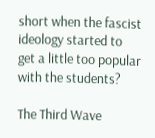short when the fascist ideology started to get a little too popular with the students?

The Third Wave